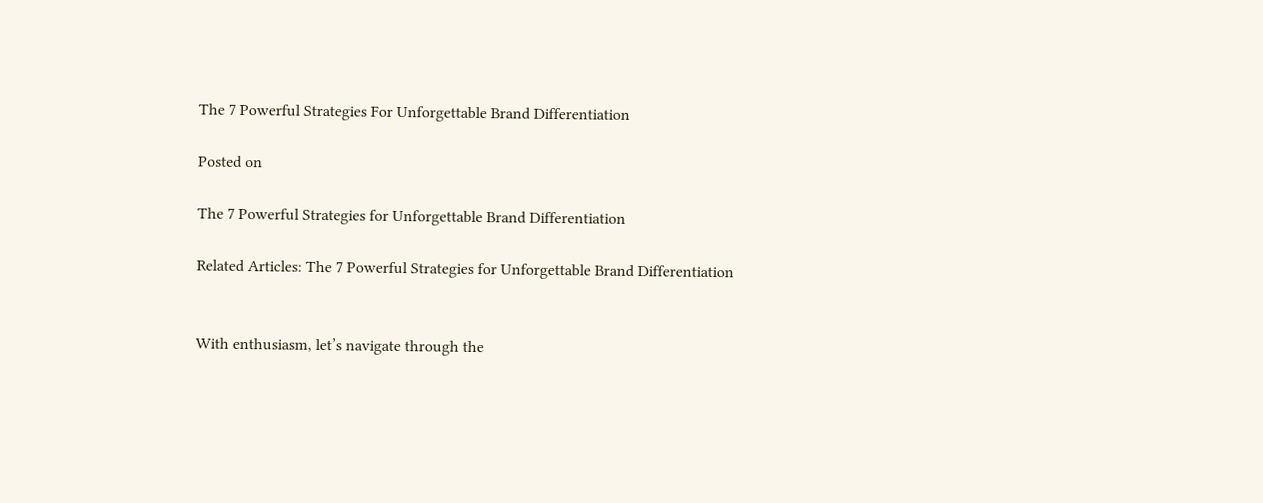The 7 Powerful Strategies For Unforgettable Brand Differentiation

Posted on

The 7 Powerful Strategies for Unforgettable Brand Differentiation

Related Articles: The 7 Powerful Strategies for Unforgettable Brand Differentiation


With enthusiasm, let’s navigate through the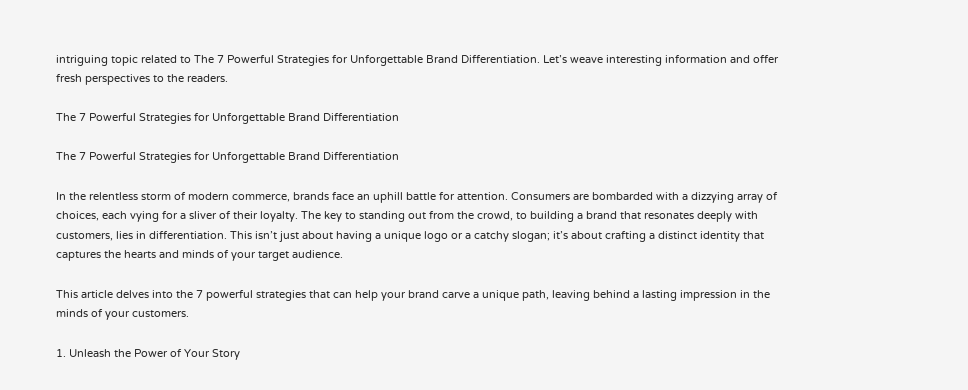intriguing topic related to The 7 Powerful Strategies for Unforgettable Brand Differentiation. Let’s weave interesting information and offer fresh perspectives to the readers.

The 7 Powerful Strategies for Unforgettable Brand Differentiation

The 7 Powerful Strategies for Unforgettable Brand Differentiation

In the relentless storm of modern commerce, brands face an uphill battle for attention. Consumers are bombarded with a dizzying array of choices, each vying for a sliver of their loyalty. The key to standing out from the crowd, to building a brand that resonates deeply with customers, lies in differentiation. This isn’t just about having a unique logo or a catchy slogan; it’s about crafting a distinct identity that captures the hearts and minds of your target audience.

This article delves into the 7 powerful strategies that can help your brand carve a unique path, leaving behind a lasting impression in the minds of your customers.

1. Unleash the Power of Your Story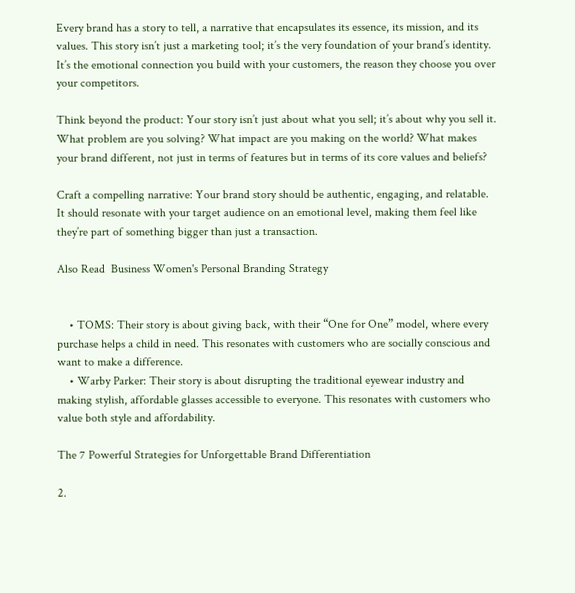Every brand has a story to tell, a narrative that encapsulates its essence, its mission, and its values. This story isn’t just a marketing tool; it’s the very foundation of your brand’s identity. It’s the emotional connection you build with your customers, the reason they choose you over your competitors.

Think beyond the product: Your story isn’t just about what you sell; it’s about why you sell it. What problem are you solving? What impact are you making on the world? What makes your brand different, not just in terms of features but in terms of its core values and beliefs?

Craft a compelling narrative: Your brand story should be authentic, engaging, and relatable. It should resonate with your target audience on an emotional level, making them feel like they’re part of something bigger than just a transaction.

Also Read  Business Women's Personal Branding Strategy


    • TOMS: Their story is about giving back, with their “One for One” model, where every purchase helps a child in need. This resonates with customers who are socially conscious and want to make a difference.
    • Warby Parker: Their story is about disrupting the traditional eyewear industry and making stylish, affordable glasses accessible to everyone. This resonates with customers who value both style and affordability.

The 7 Powerful Strategies for Unforgettable Brand Differentiation

2.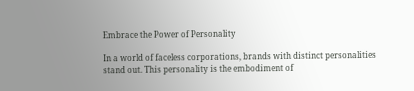Embrace the Power of Personality

In a world of faceless corporations, brands with distinct personalities stand out. This personality is the embodiment of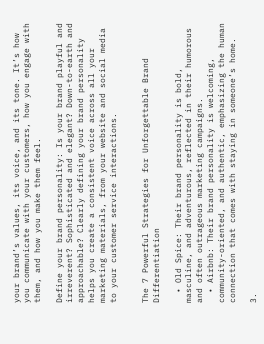your brand’s values, its voice, and its tone. It’s how you communicate with your customers, how you engage with them, and how you make them feel.

Define your brand personality: Is your brand playful and irreverent? Sophisticated and elegant? Down-to-earth and approachable? Clearly defining your brand personality helps you create a consistent voice across all your marketing materials, from your website and social media to your customer service interactions.


The 7 Powerful Strategies for Unforgettable Brand Differentiation

  • Old Spice: Their brand personality is bold, masculine, and adventurous, reflected in their humorous and often outrageous marketing campaigns.
  • Airbnb: Their brand personality is welcoming, community-oriented, and authentic, emphasizing the human connection that comes with staying in someone’s home.

3.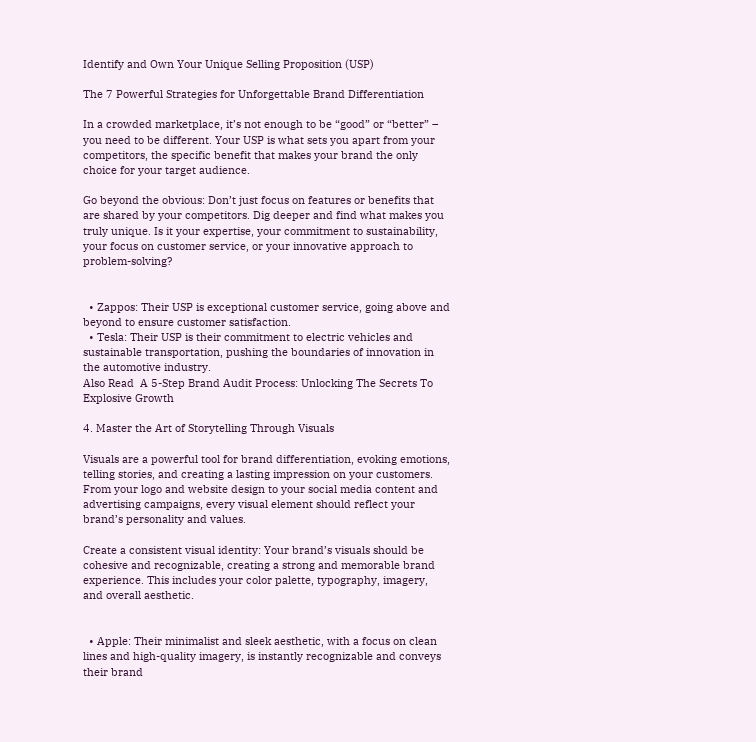Identify and Own Your Unique Selling Proposition (USP)

The 7 Powerful Strategies for Unforgettable Brand Differentiation

In a crowded marketplace, it’s not enough to be “good” or “better” – you need to be different. Your USP is what sets you apart from your competitors, the specific benefit that makes your brand the only choice for your target audience.

Go beyond the obvious: Don’t just focus on features or benefits that are shared by your competitors. Dig deeper and find what makes you truly unique. Is it your expertise, your commitment to sustainability, your focus on customer service, or your innovative approach to problem-solving?


  • Zappos: Their USP is exceptional customer service, going above and beyond to ensure customer satisfaction.
  • Tesla: Their USP is their commitment to electric vehicles and sustainable transportation, pushing the boundaries of innovation in the automotive industry.
Also Read  A 5-Step Brand Audit Process: Unlocking The Secrets To Explosive Growth

4. Master the Art of Storytelling Through Visuals

Visuals are a powerful tool for brand differentiation, evoking emotions, telling stories, and creating a lasting impression on your customers. From your logo and website design to your social media content and advertising campaigns, every visual element should reflect your brand’s personality and values.

Create a consistent visual identity: Your brand’s visuals should be cohesive and recognizable, creating a strong and memorable brand experience. This includes your color palette, typography, imagery, and overall aesthetic.


  • Apple: Their minimalist and sleek aesthetic, with a focus on clean lines and high-quality imagery, is instantly recognizable and conveys their brand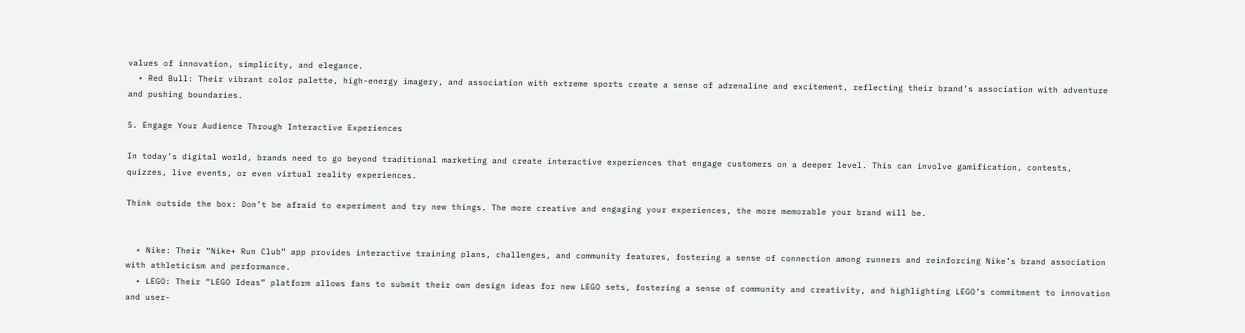values of innovation, simplicity, and elegance.
  • Red Bull: Their vibrant color palette, high-energy imagery, and association with extreme sports create a sense of adrenaline and excitement, reflecting their brand’s association with adventure and pushing boundaries.

5. Engage Your Audience Through Interactive Experiences

In today’s digital world, brands need to go beyond traditional marketing and create interactive experiences that engage customers on a deeper level. This can involve gamification, contests, quizzes, live events, or even virtual reality experiences.

Think outside the box: Don’t be afraid to experiment and try new things. The more creative and engaging your experiences, the more memorable your brand will be.


  • Nike: Their “Nike+ Run Club” app provides interactive training plans, challenges, and community features, fostering a sense of connection among runners and reinforcing Nike’s brand association with athleticism and performance.
  • LEGO: Their “LEGO Ideas” platform allows fans to submit their own design ideas for new LEGO sets, fostering a sense of community and creativity, and highlighting LEGO’s commitment to innovation and user-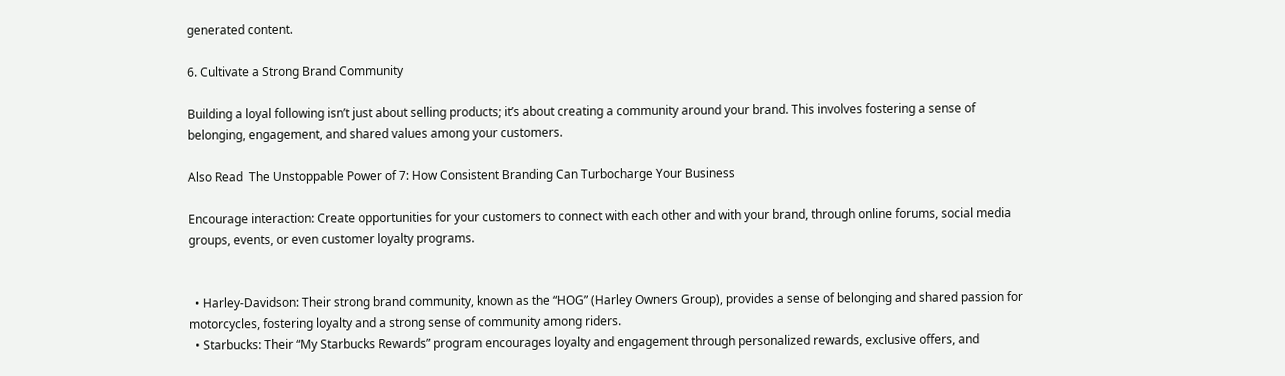generated content.

6. Cultivate a Strong Brand Community

Building a loyal following isn’t just about selling products; it’s about creating a community around your brand. This involves fostering a sense of belonging, engagement, and shared values among your customers.

Also Read  The Unstoppable Power of 7: How Consistent Branding Can Turbocharge Your Business

Encourage interaction: Create opportunities for your customers to connect with each other and with your brand, through online forums, social media groups, events, or even customer loyalty programs.


  • Harley-Davidson: Their strong brand community, known as the “HOG” (Harley Owners Group), provides a sense of belonging and shared passion for motorcycles, fostering loyalty and a strong sense of community among riders.
  • Starbucks: Their “My Starbucks Rewards” program encourages loyalty and engagement through personalized rewards, exclusive offers, and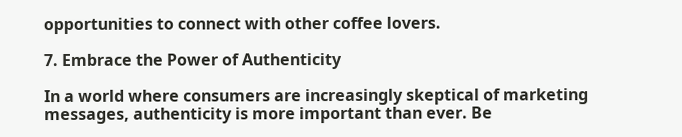opportunities to connect with other coffee lovers.

7. Embrace the Power of Authenticity

In a world where consumers are increasingly skeptical of marketing messages, authenticity is more important than ever. Be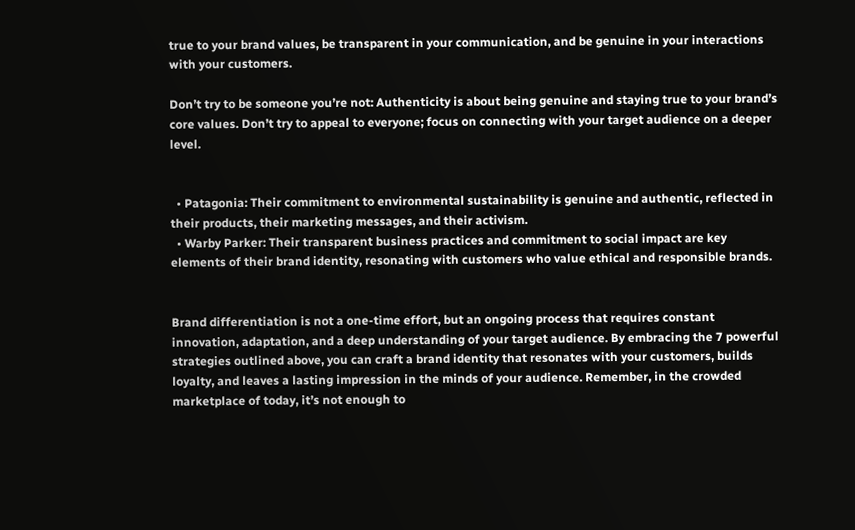true to your brand values, be transparent in your communication, and be genuine in your interactions with your customers.

Don’t try to be someone you’re not: Authenticity is about being genuine and staying true to your brand’s core values. Don’t try to appeal to everyone; focus on connecting with your target audience on a deeper level.


  • Patagonia: Their commitment to environmental sustainability is genuine and authentic, reflected in their products, their marketing messages, and their activism.
  • Warby Parker: Their transparent business practices and commitment to social impact are key elements of their brand identity, resonating with customers who value ethical and responsible brands.


Brand differentiation is not a one-time effort, but an ongoing process that requires constant innovation, adaptation, and a deep understanding of your target audience. By embracing the 7 powerful strategies outlined above, you can craft a brand identity that resonates with your customers, builds loyalty, and leaves a lasting impression in the minds of your audience. Remember, in the crowded marketplace of today, it’s not enough to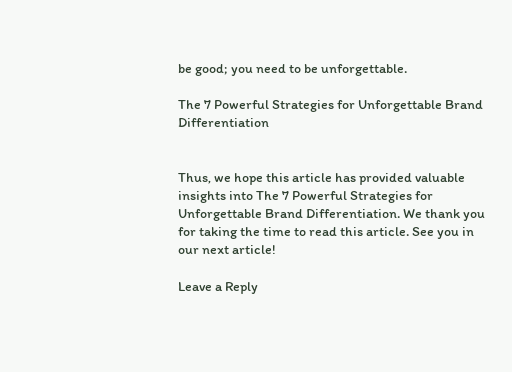be good; you need to be unforgettable.

The 7 Powerful Strategies for Unforgettable Brand Differentiation


Thus, we hope this article has provided valuable insights into The 7 Powerful Strategies for Unforgettable Brand Differentiation. We thank you for taking the time to read this article. See you in our next article!

Leave a Reply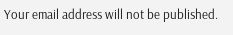Your email address will not be published.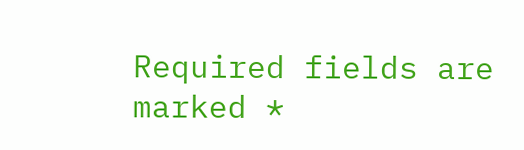Required fields are marked *